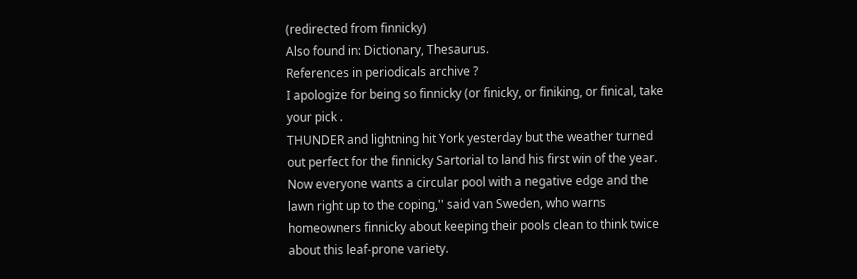(redirected from finnicky)
Also found in: Dictionary, Thesaurus.
References in periodicals archive ?
I apologize for being so finnicky (or finicky, or finiking, or finical, take your pick .
THUNDER and lightning hit York yesterday but the weather turned out perfect for the finnicky Sartorial to land his first win of the year.
Now everyone wants a circular pool with a negative edge and the lawn right up to the coping,'' said van Sweden, who warns homeowners finnicky about keeping their pools clean to think twice about this leaf-prone variety.